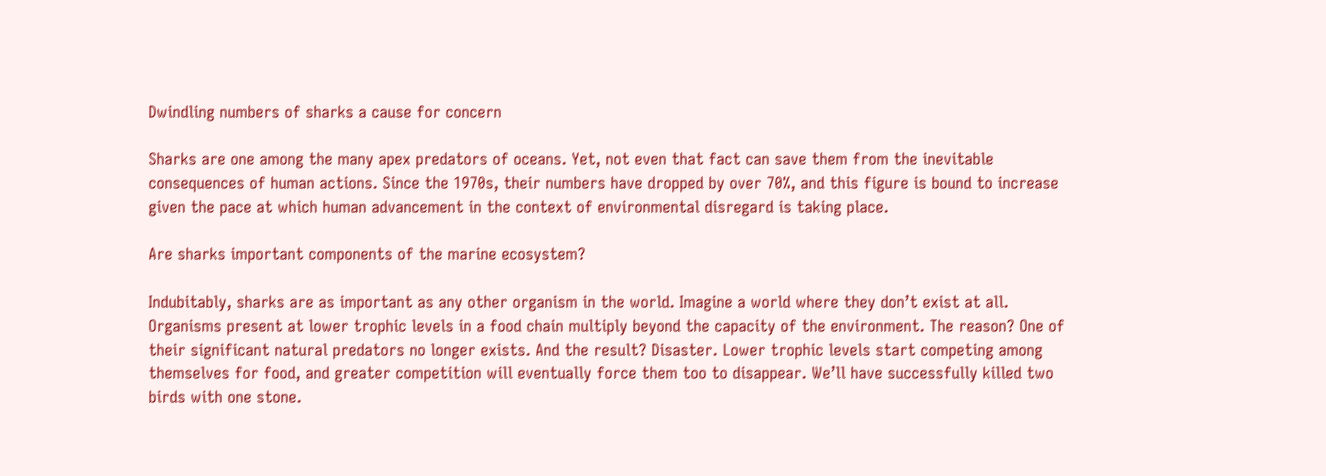Dwindling numbers of sharks a cause for concern

Sharks are one among the many apex predators of oceans. Yet, not even that fact can save them from the inevitable consequences of human actions. Since the 1970s, their numbers have dropped by over 70%, and this figure is bound to increase given the pace at which human advancement in the context of environmental disregard is taking place.

Are sharks important components of the marine ecosystem?

Indubitably, sharks are as important as any other organism in the world. Imagine a world where they don’t exist at all. Organisms present at lower trophic levels in a food chain multiply beyond the capacity of the environment. The reason? One of their significant natural predators no longer exists. And the result? Disaster. Lower trophic levels start competing among themselves for food, and greater competition will eventually force them too to disappear. We’ll have successfully killed two birds with one stone.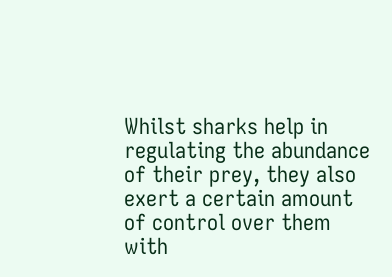Whilst sharks help in regulating the abundance of their prey, they also exert a certain amount of control over them with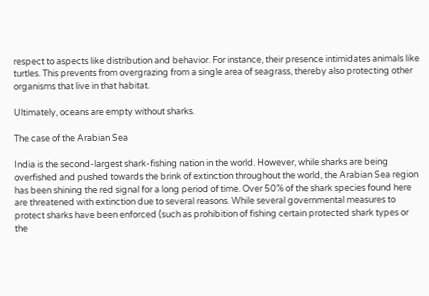respect to aspects like distribution and behavior. For instance, their presence intimidates animals like turtles. This prevents from overgrazing from a single area of seagrass, thereby also protecting other organisms that live in that habitat.

Ultimately, oceans are empty without sharks.

The case of the Arabian Sea

India is the second-largest shark-fishing nation in the world. However, while sharks are being overfished and pushed towards the brink of extinction throughout the world, the Arabian Sea region has been shining the red signal for a long period of time. Over 50% of the shark species found here are threatened with extinction due to several reasons. While several governmental measures to protect sharks have been enforced (such as prohibition of fishing certain protected shark types or the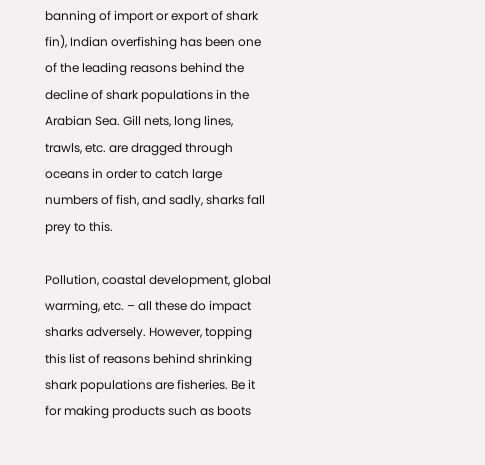banning of import or export of shark fin), Indian overfishing has been one of the leading reasons behind the decline of shark populations in the Arabian Sea. Gill nets, long lines, trawls, etc. are dragged through oceans in order to catch large numbers of fish, and sadly, sharks fall prey to this.

Pollution, coastal development, global warming, etc. – all these do impact sharks adversely. However, topping this list of reasons behind shrinking shark populations are fisheries. Be it for making products such as boots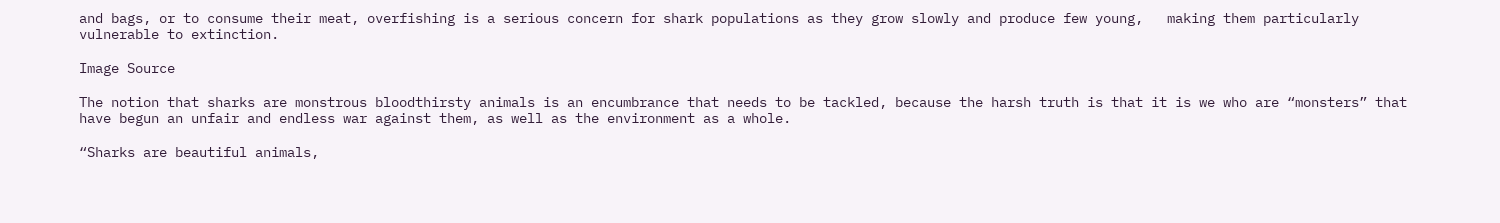and bags, or to consume their meat, overfishing is a serious concern for shark populations as they grow slowly and produce few young,   making them particularly vulnerable to extinction.

Image Source

The notion that sharks are monstrous bloodthirsty animals is an encumbrance that needs to be tackled, because the harsh truth is that it is we who are “monsters” that have begun an unfair and endless war against them, as well as the environment as a whole.

“Sharks are beautiful animals,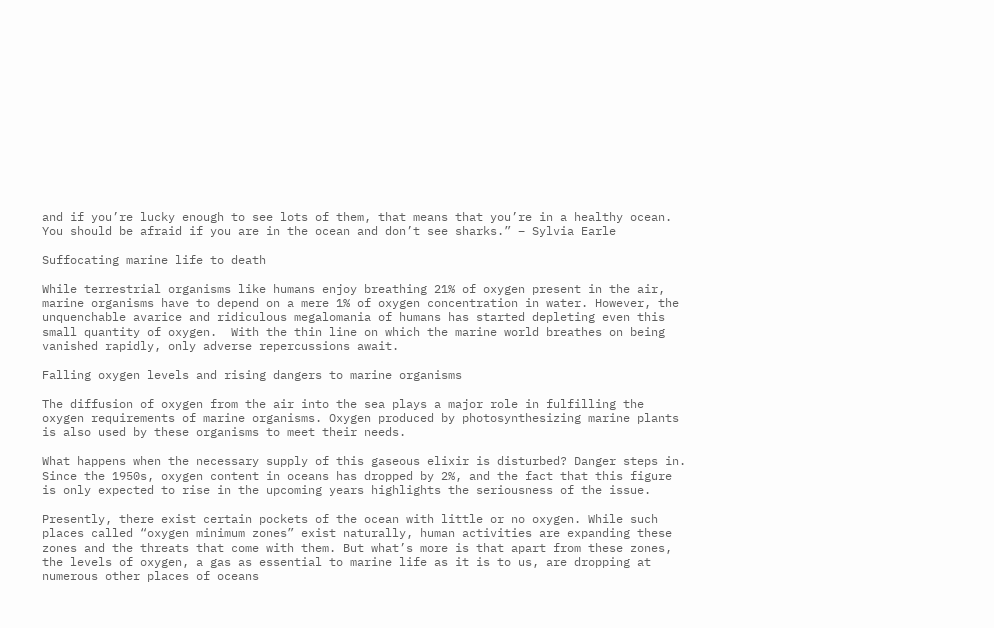and if you’re lucky enough to see lots of them, that means that you’re in a healthy ocean. You should be afraid if you are in the ocean and don’t see sharks.” – Sylvia Earle

Suffocating marine life to death

While terrestrial organisms like humans enjoy breathing 21% of oxygen present in the air, marine organisms have to depend on a mere 1% of oxygen concentration in water. However, the unquenchable avarice and ridiculous megalomania of humans has started depleting even this small quantity of oxygen.  With the thin line on which the marine world breathes on being vanished rapidly, only adverse repercussions await.

Falling oxygen levels and rising dangers to marine organisms

The diffusion of oxygen from the air into the sea plays a major role in fulfilling the oxygen requirements of marine organisms. Oxygen produced by photosynthesizing marine plants is also used by these organisms to meet their needs.

What happens when the necessary supply of this gaseous elixir is disturbed? Danger steps in. Since the 1950s, oxygen content in oceans has dropped by 2%, and the fact that this figure is only expected to rise in the upcoming years highlights the seriousness of the issue.

Presently, there exist certain pockets of the ocean with little or no oxygen. While such places called “oxygen minimum zones” exist naturally, human activities are expanding these zones and the threats that come with them. But what’s more is that apart from these zones, the levels of oxygen, a gas as essential to marine life as it is to us, are dropping at numerous other places of oceans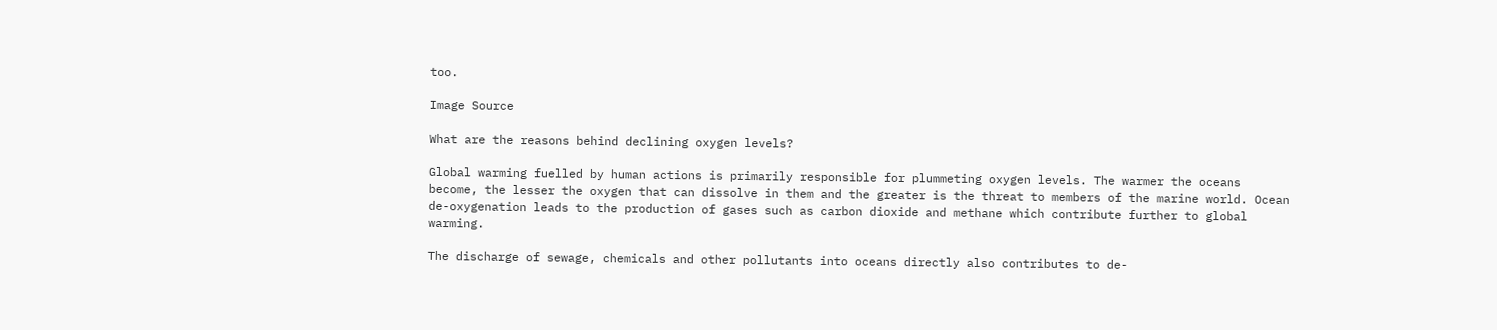too.

Image Source

What are the reasons behind declining oxygen levels?

Global warming fuelled by human actions is primarily responsible for plummeting oxygen levels. The warmer the oceans become, the lesser the oxygen that can dissolve in them and the greater is the threat to members of the marine world. Ocean de-oxygenation leads to the production of gases such as carbon dioxide and methane which contribute further to global warming.

The discharge of sewage, chemicals and other pollutants into oceans directly also contributes to de-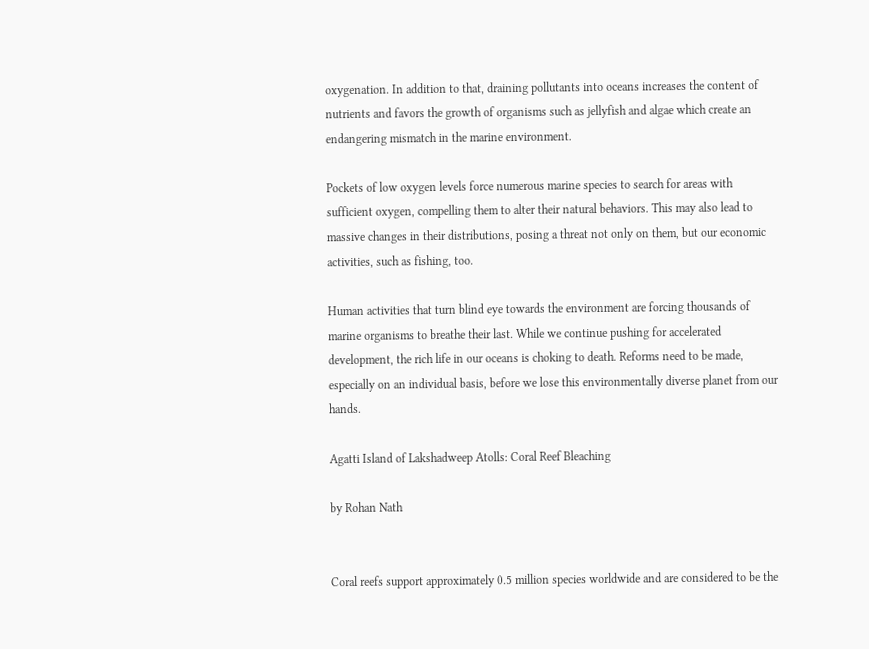oxygenation. In addition to that, draining pollutants into oceans increases the content of nutrients and favors the growth of organisms such as jellyfish and algae which create an endangering mismatch in the marine environment.

Pockets of low oxygen levels force numerous marine species to search for areas with sufficient oxygen, compelling them to alter their natural behaviors. This may also lead to massive changes in their distributions, posing a threat not only on them, but our economic activities, such as fishing, too.

Human activities that turn blind eye towards the environment are forcing thousands of marine organisms to breathe their last. While we continue pushing for accelerated development, the rich life in our oceans is choking to death. Reforms need to be made, especially on an individual basis, before we lose this environmentally diverse planet from our hands.

Agatti Island of Lakshadweep Atolls: Coral Reef Bleaching

by Rohan Nath


Coral reefs support approximately 0.5 million species worldwide and are considered to be the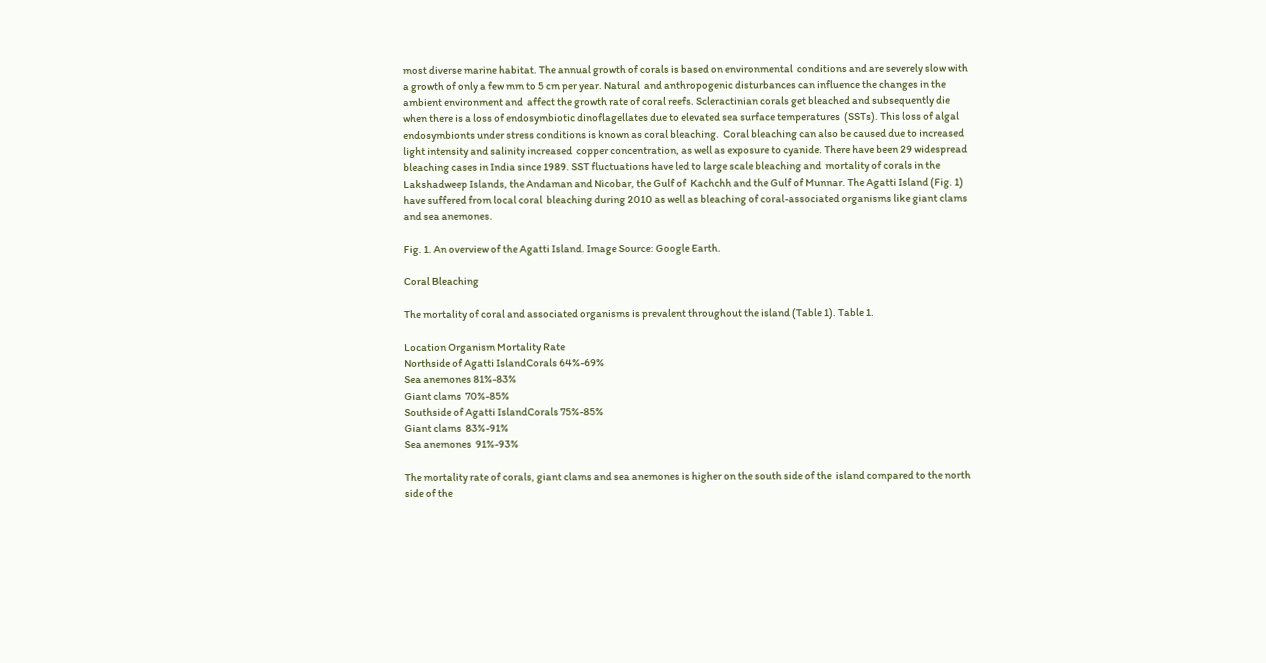most diverse marine habitat. The annual growth of corals is based on environmental  conditions and are severely slow with a growth of only a few mm to 5 cm per year. Natural  and anthropogenic disturbances can influence the changes in the ambient environment and  affect the growth rate of coral reefs. Scleractinian corals get bleached and subsequently die  when there is a loss of endosymbiotic dinoflagellates due to elevated sea surface temperatures  (SSTs). This loss of algal endosymbionts under stress conditions is known as coral bleaching.  Coral bleaching can also be caused due to increased light intensity and salinity increased  copper concentration, as well as exposure to cyanide. There have been 29 widespread  bleaching cases in India since 1989. SST fluctuations have led to large scale bleaching and  mortality of corals in the Lakshadweep Islands, the Andaman and Nicobar, the Gulf of  Kachchh and the Gulf of Munnar. The Agatti Island (Fig. 1) have suffered from local coral  bleaching during 2010 as well as bleaching of coral-associated organisms like giant clams  and sea anemones.

Fig. 1. An overview of the Agatti Island. Image Source: Google Earth.

Coral Bleaching

The mortality of coral and associated organisms is prevalent throughout the island (Table 1). Table 1.

Location Organism Mortality Rate
Northside of Agatti IslandCorals 64%-69%
Sea anemones 81%-83%
Giant clams  70%-85%
Southside of Agatti IslandCorals 75%-85%
Giant clams  83%-91%
Sea anemones  91%-93%

The mortality rate of corals, giant clams and sea anemones is higher on the south side of the  island compared to the north side of the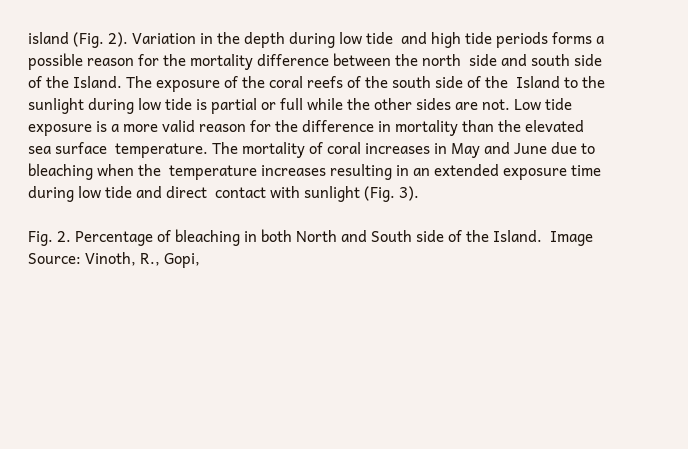island (Fig. 2). Variation in the depth during low tide  and high tide periods forms a possible reason for the mortality difference between the north  side and south side of the Island. The exposure of the coral reefs of the south side of the  Island to the sunlight during low tide is partial or full while the other sides are not. Low tide  exposure is a more valid reason for the difference in mortality than the elevated sea surface  temperature. The mortality of coral increases in May and June due to bleaching when the  temperature increases resulting in an extended exposure time during low tide and direct  contact with sunlight (Fig. 3).

Fig. 2. Percentage of bleaching in both North and South side of the Island.  Image Source: Vinoth, R., Gopi,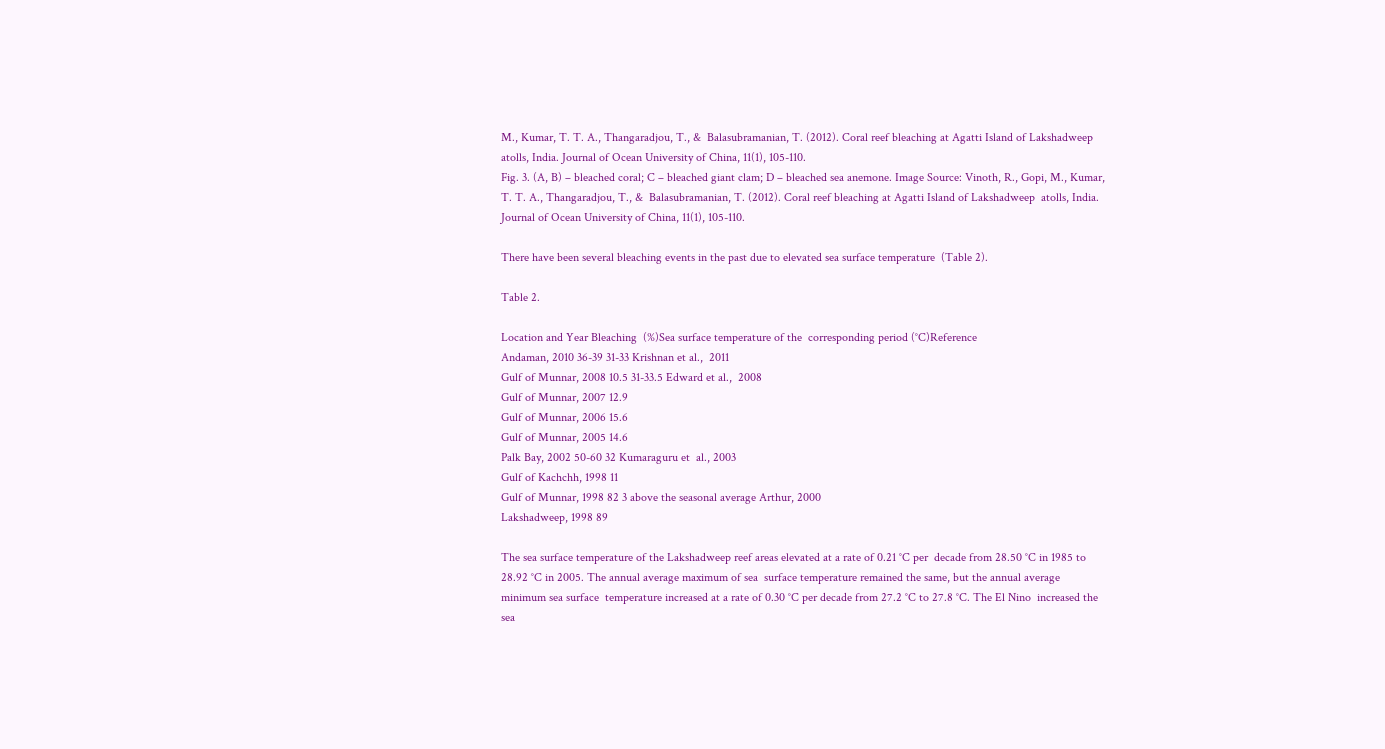M., Kumar, T. T. A., Thangaradjou, T., &  Balasubramanian, T. (2012). Coral reef bleaching at Agatti Island of Lakshadweep  atolls, India. Journal of Ocean University of China, 11(1), 105-110.
Fig. 3. (A, B) – bleached coral; C – bleached giant clam; D – bleached sea anemone. Image Source: Vinoth, R., Gopi, M., Kumar, T. T. A., Thangaradjou, T., &  Balasubramanian, T. (2012). Coral reef bleaching at Agatti Island of Lakshadweep  atolls, India. Journal of Ocean University of China, 11(1), 105-110.

There have been several bleaching events in the past due to elevated sea surface temperature  (Table 2).

Table 2.

Location and Year Bleaching  (%)Sea surface temperature of the  corresponding period (°C)Reference
Andaman, 2010 36-39 31-33 Krishnan et al.,  2011
Gulf of Munnar, 2008 10.5 31-33.5 Edward et al.,  2008
Gulf of Munnar, 2007 12.9
Gulf of Munnar, 2006 15.6
Gulf of Munnar, 2005 14.6
Palk Bay, 2002 50-60 32 Kumaraguru et  al., 2003
Gulf of Kachchh, 1998 11
Gulf of Munnar, 1998 82 3 above the seasonal average Arthur, 2000
Lakshadweep, 1998 89

The sea surface temperature of the Lakshadweep reef areas elevated at a rate of 0.21 °C per  decade from 28.50 °C in 1985 to 28.92 °C in 2005. The annual average maximum of sea  surface temperature remained the same, but the annual average minimum sea surface  temperature increased at a rate of 0.30 °C per decade from 27.2 °C to 27.8 °C. The El Nino  increased the sea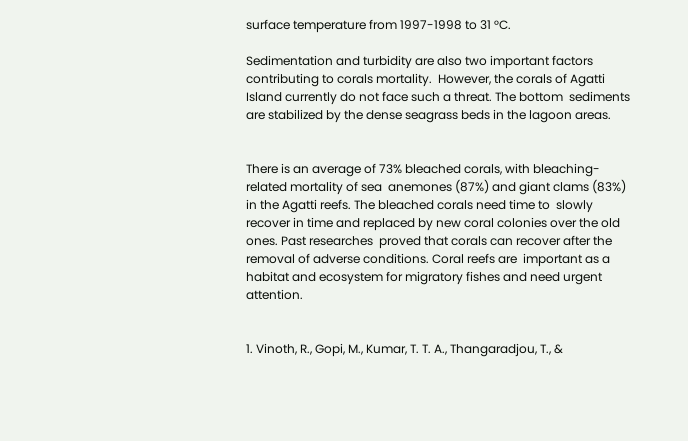surface temperature from 1997-1998 to 31 °C.

Sedimentation and turbidity are also two important factors contributing to corals mortality.  However, the corals of Agatti Island currently do not face such a threat. The bottom  sediments are stabilized by the dense seagrass beds in the lagoon areas.


There is an average of 73% bleached corals, with bleaching-related mortality of sea  anemones (87%) and giant clams (83%) in the Agatti reefs. The bleached corals need time to  slowly recover in time and replaced by new coral colonies over the old ones. Past researches  proved that corals can recover after the removal of adverse conditions. Coral reefs are  important as a habitat and ecosystem for migratory fishes and need urgent attention.


1. Vinoth, R., Gopi, M., Kumar, T. T. A., Thangaradjou, T., &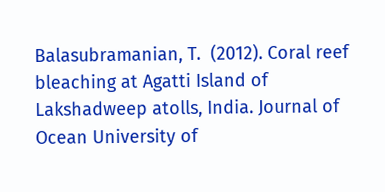Balasubramanian, T.  (2012). Coral reef bleaching at Agatti Island of Lakshadweep atolls, India. Journal of  Ocean University of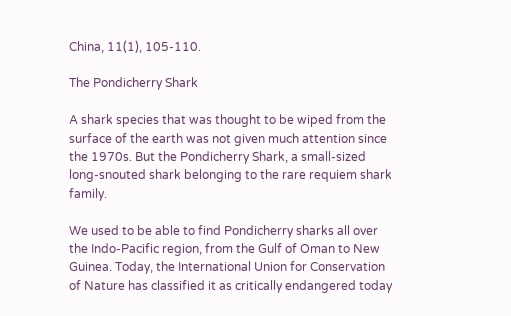China, 11(1), 105-110.

The Pondicherry Shark

A shark species that was thought to be wiped from the surface of the earth was not given much attention since the 1970s. But the Pondicherry Shark, a small-sized long-snouted shark belonging to the rare requiem shark family.

We used to be able to find Pondicherry sharks all over the Indo-Pacific region, from the Gulf of Oman to New Guinea. Today, the International Union for Conservation of Nature has classified it as critically endangered today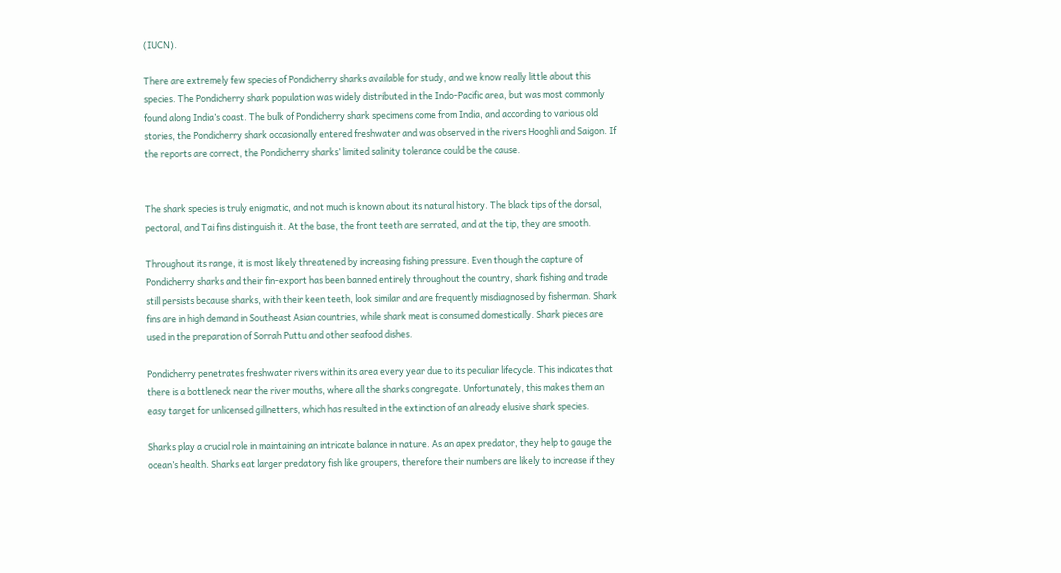(IUCN).

There are extremely few species of Pondicherry sharks available for study, and we know really little about this species. The Pondicherry shark population was widely distributed in the Indo-Pacific area, but was most commonly found along India’s coast. The bulk of Pondicherry shark specimens come from India, and according to various old stories, the Pondicherry shark occasionally entered freshwater and was observed in the rivers Hooghli and Saigon. If the reports are correct, the Pondicherry sharks’ limited salinity tolerance could be the cause.


The shark species is truly enigmatic, and not much is known about its natural history. The black tips of the dorsal, pectoral, and Tai fins distinguish it. At the base, the front teeth are serrated, and at the tip, they are smooth.

Throughout its range, it is most likely threatened by increasing fishing pressure. Even though the capture of Pondicherry sharks and their fin-export has been banned entirely throughout the country, shark fishing and trade still persists because sharks, with their keen teeth, look similar and are frequently misdiagnosed by fisherman. Shark fins are in high demand in Southeast Asian countries, while shark meat is consumed domestically. Shark pieces are used in the preparation of Sorrah Puttu and other seafood dishes.

Pondicherry penetrates freshwater rivers within its area every year due to its peculiar lifecycle. This indicates that there is a bottleneck near the river mouths, where all the sharks congregate. Unfortunately, this makes them an easy target for unlicensed gillnetters, which has resulted in the extinction of an already elusive shark species.

Sharks play a crucial role in maintaining an intricate balance in nature. As an apex predator, they help to gauge the ocean’s health. Sharks eat larger predatory fish like groupers, therefore their numbers are likely to increase if they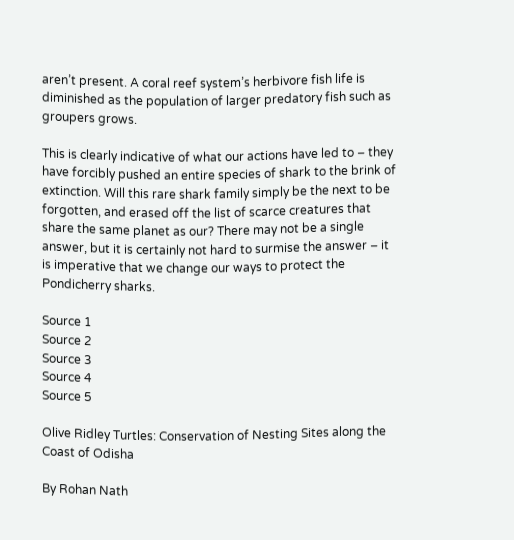aren’t present. A coral reef system’s herbivore fish life is diminished as the population of larger predatory fish such as groupers grows.

This is clearly indicative of what our actions have led to – they have forcibly pushed an entire species of shark to the brink of extinction. Will this rare shark family simply be the next to be forgotten, and erased off the list of scarce creatures that share the same planet as our? There may not be a single answer, but it is certainly not hard to surmise the answer – it is imperative that we change our ways to protect the Pondicherry sharks.

Source 1
Source 2
Source 3
Source 4
Source 5

Olive Ridley Turtles: Conservation of Nesting Sites along the Coast of Odisha

By Rohan Nath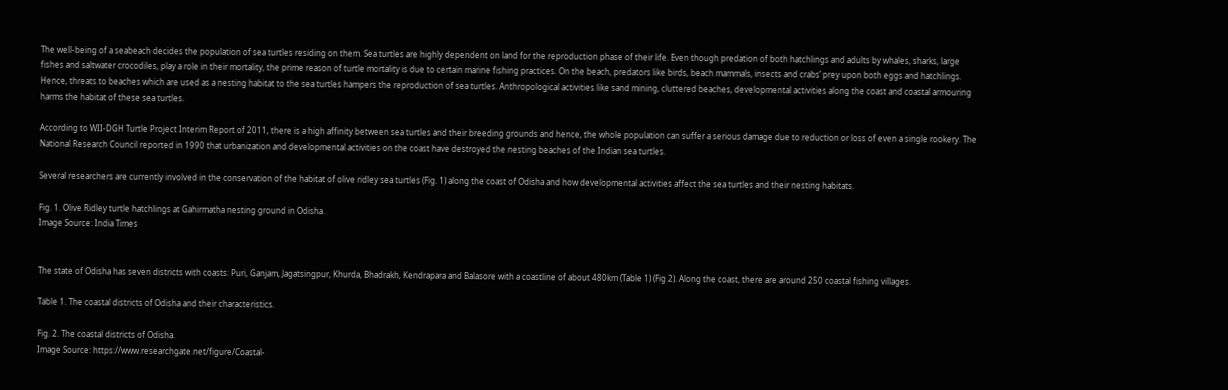The well-being of a seabeach decides the population of sea turtles residing on them. Sea turtles are highly dependent on land for the reproduction phase of their life. Even though predation of both hatchlings and adults by whales, sharks, large fishes and saltwater crocodiles, play a role in their mortality, the prime reason of turtle mortality is due to certain marine fishing practices. On the beach, predators like birds, beach mammals, insects and crabs’ prey upon both eggs and hatchlings. Hence, threats to beaches which are used as a nesting habitat to the sea turtles hampers the reproduction of sea turtles. Anthropological activities like sand mining, cluttered beaches, developmental activities along the coast and coastal armouring harms the habitat of these sea turtles.

According to WII-DGH Turtle Project Interim Report of 2011, there is a high affinity between sea turtles and their breeding grounds and hence, the whole population can suffer a serious damage due to reduction or loss of even a single rookery. The National Research Council reported in 1990 that urbanization and developmental activities on the coast have destroyed the nesting beaches of the Indian sea turtles.

Several researchers are currently involved in the conservation of the habitat of olive ridley sea turtles (Fig. 1) along the coast of Odisha and how developmental activities affect the sea turtles and their nesting habitats.

Fig. 1. Olive Ridley turtle hatchlings at Gahirmatha nesting ground in Odisha.
Image Source: India Times


The state of Odisha has seven districts with coasts: Puri, Ganjam, Jagatsingpur, Khurda, Bhadrakh, Kendrapara and Balasore with a coastline of about 480km (Table 1) (Fig 2). Along the coast, there are around 250 coastal fishing villages.

Table 1. The coastal districts of Odisha and their characteristics.

Fig. 2. The coastal districts of Odisha.
Image Source: https://www.researchgate.net/figure/Coastal-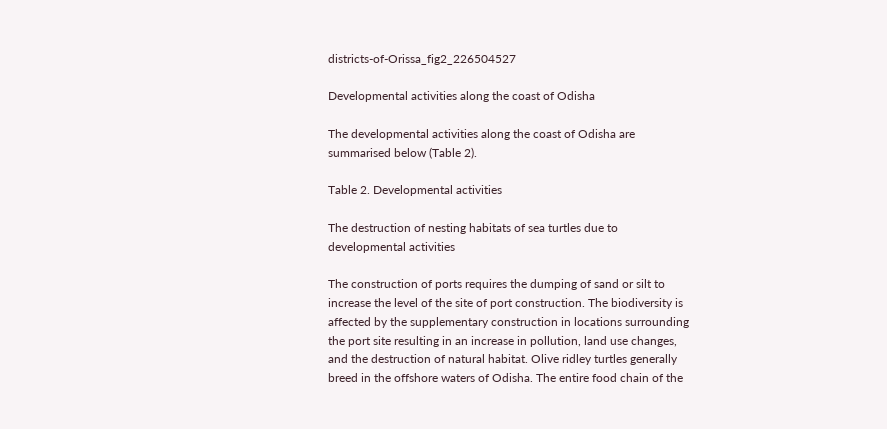districts-of-Orissa_fig2_226504527

Developmental activities along the coast of Odisha

The developmental activities along the coast of Odisha are summarised below (Table 2).

Table 2. Developmental activities

The destruction of nesting habitats of sea turtles due to developmental activities

The construction of ports requires the dumping of sand or silt to increase the level of the site of port construction. The biodiversity is affected by the supplementary construction in locations surrounding the port site resulting in an increase in pollution, land use changes, and the destruction of natural habitat. Olive ridley turtles generally breed in the offshore waters of Odisha. The entire food chain of the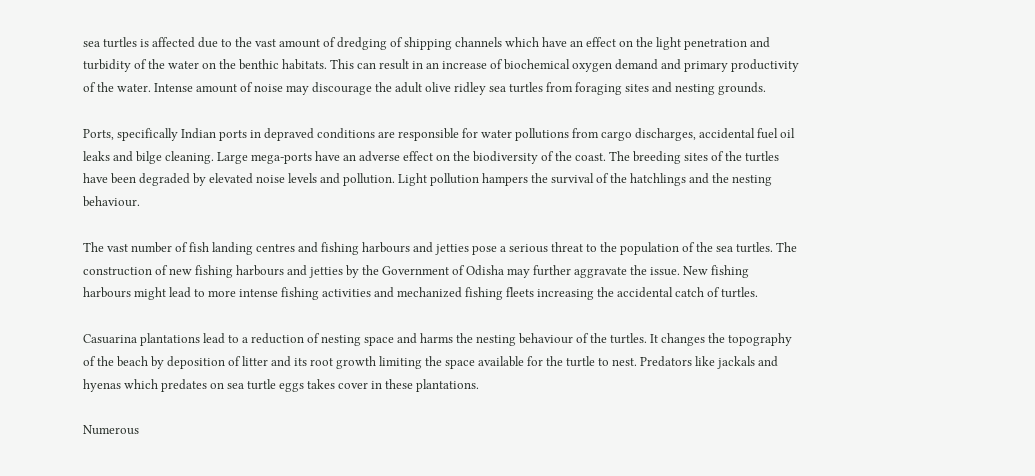sea turtles is affected due to the vast amount of dredging of shipping channels which have an effect on the light penetration and turbidity of the water on the benthic habitats. This can result in an increase of biochemical oxygen demand and primary productivity of the water. Intense amount of noise may discourage the adult olive ridley sea turtles from foraging sites and nesting grounds.

Ports, specifically Indian ports in depraved conditions are responsible for water pollutions from cargo discharges, accidental fuel oil leaks and bilge cleaning. Large mega-ports have an adverse effect on the biodiversity of the coast. The breeding sites of the turtles have been degraded by elevated noise levels and pollution. Light pollution hampers the survival of the hatchlings and the nesting behaviour.

The vast number of fish landing centres and fishing harbours and jetties pose a serious threat to the population of the sea turtles. The construction of new fishing harbours and jetties by the Government of Odisha may further aggravate the issue. New fishing harbours might lead to more intense fishing activities and mechanized fishing fleets increasing the accidental catch of turtles.

Casuarina plantations lead to a reduction of nesting space and harms the nesting behaviour of the turtles. It changes the topography of the beach by deposition of litter and its root growth limiting the space available for the turtle to nest. Predators like jackals and hyenas which predates on sea turtle eggs takes cover in these plantations.

Numerous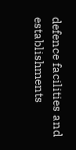defence facilities and establishments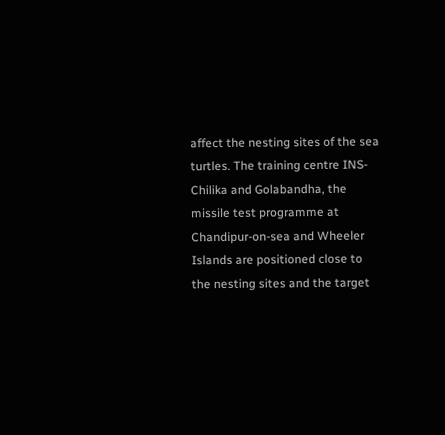affect the nesting sites of the sea turtles. The training centre INS-Chilika and Golabandha, the missile test programme at Chandipur-on-sea and Wheeler Islands are positioned close to the nesting sites and the target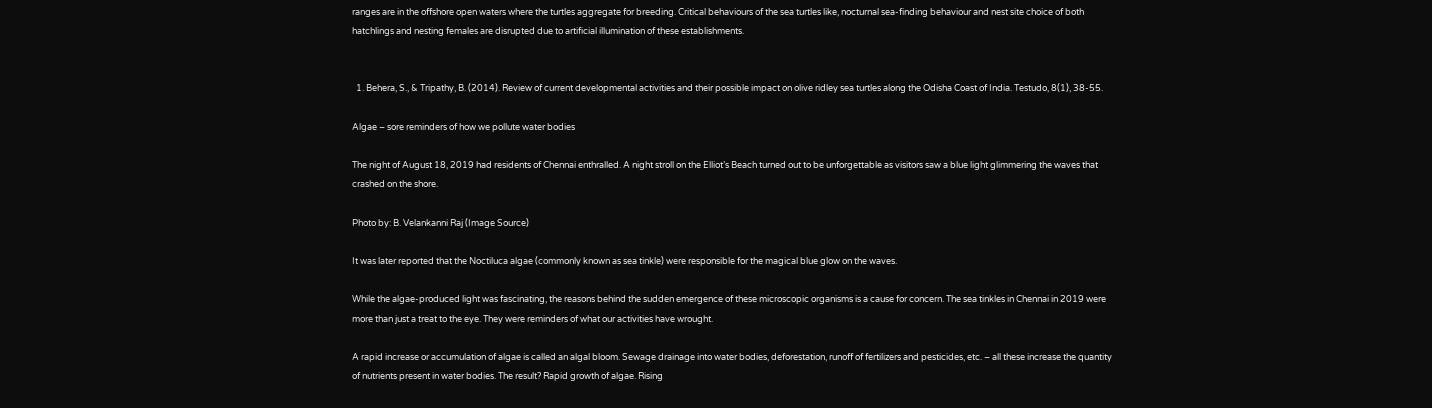ranges are in the offshore open waters where the turtles aggregate for breeding. Critical behaviours of the sea turtles like, nocturnal sea-finding behaviour and nest site choice of both hatchlings and nesting females are disrupted due to artificial illumination of these establishments.


  1. Behera, S., & Tripathy, B. (2014). Review of current developmental activities and their possible impact on olive ridley sea turtles along the Odisha Coast of India. Testudo, 8(1), 38-55.

Algae – sore reminders of how we pollute water bodies

The night of August 18, 2019 had residents of Chennai enthralled. A night stroll on the Elliot’s Beach turned out to be unforgettable as visitors saw a blue light glimmering the waves that crashed on the shore.

Photo by: B. Velankanni Raj (Image Source)

It was later reported that the Noctiluca algae (commonly known as sea tinkle) were responsible for the magical blue glow on the waves.

While the algae-produced light was fascinating, the reasons behind the sudden emergence of these microscopic organisms is a cause for concern. The sea tinkles in Chennai in 2019 were more than just a treat to the eye. They were reminders of what our activities have wrought.

A rapid increase or accumulation of algae is called an algal bloom. Sewage drainage into water bodies, deforestation, runoff of fertilizers and pesticides, etc. – all these increase the quantity of nutrients present in water bodies. The result? Rapid growth of algae. Rising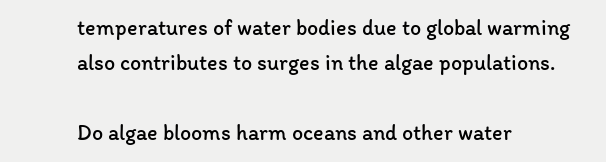temperatures of water bodies due to global warming also contributes to surges in the algae populations.

Do algae blooms harm oceans and other water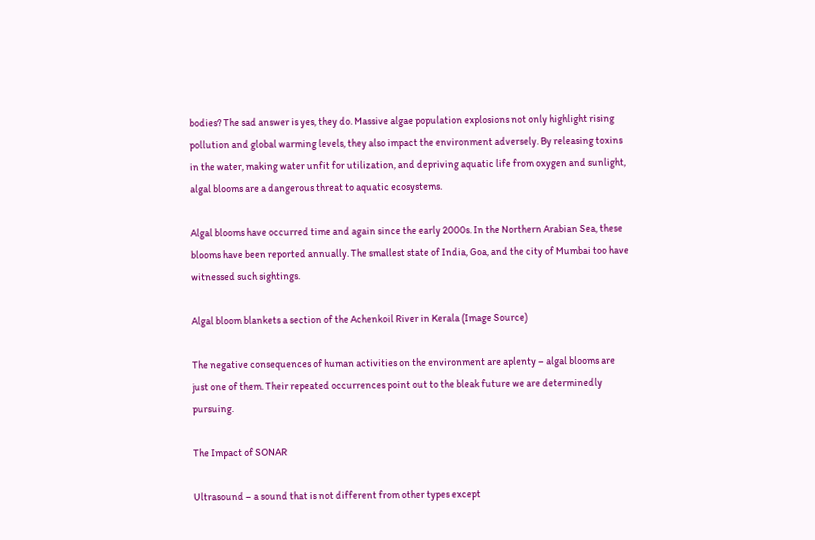bodies? The sad answer is yes, they do. Massive algae population explosions not only highlight rising pollution and global warming levels, they also impact the environment adversely. By releasing toxins in the water, making water unfit for utilization, and depriving aquatic life from oxygen and sunlight, algal blooms are a dangerous threat to aquatic ecosystems.

Algal blooms have occurred time and again since the early 2000s. In the Northern Arabian Sea, these blooms have been reported annually. The smallest state of India, Goa, and the city of Mumbai too have witnessed such sightings.

Algal bloom blankets a section of the Achenkoil River in Kerala (Image Source)

The negative consequences of human activities on the environment are aplenty – algal blooms are just one of them. Their repeated occurrences point out to the bleak future we are determinedly pursuing.

The Impact of SONAR

Ultrasound – a sound that is not different from other types except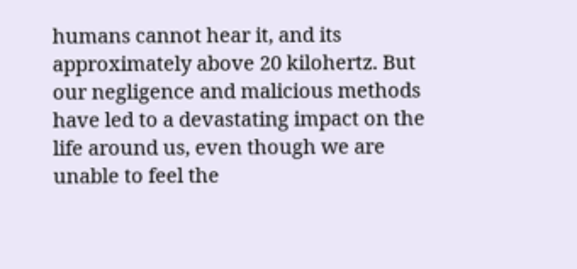humans cannot hear it, and its approximately above 20 kilohertz. But our negligence and malicious methods have led to a devastating impact on the life around us, even though we are unable to feel the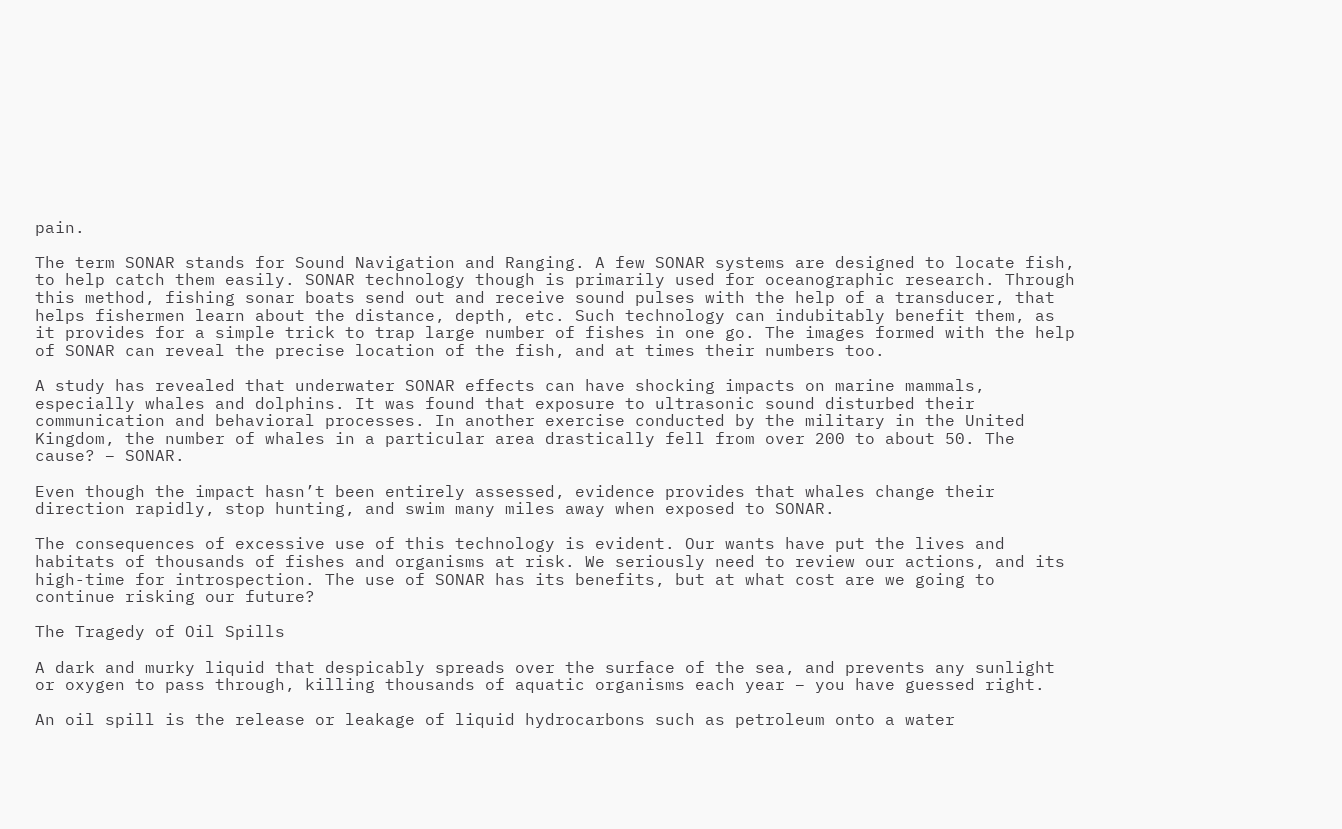pain.

The term SONAR stands for Sound Navigation and Ranging. A few SONAR systems are designed to locate fish, to help catch them easily. SONAR technology though is primarily used for oceanographic research. Through this method, fishing sonar boats send out and receive sound pulses with the help of a transducer, that helps fishermen learn about the distance, depth, etc. Such technology can indubitably benefit them, as it provides for a simple trick to trap large number of fishes in one go. The images formed with the help of SONAR can reveal the precise location of the fish, and at times their numbers too.

A study has revealed that underwater SONAR effects can have shocking impacts on marine mammals, especially whales and dolphins. It was found that exposure to ultrasonic sound disturbed their communication and behavioral processes. In another exercise conducted by the military in the United Kingdom, the number of whales in a particular area drastically fell from over 200 to about 50. The cause? – SONAR.

Even though the impact hasn’t been entirely assessed, evidence provides that whales change their direction rapidly, stop hunting, and swim many miles away when exposed to SONAR.

The consequences of excessive use of this technology is evident. Our wants have put the lives and habitats of thousands of fishes and organisms at risk. We seriously need to review our actions, and its high-time for introspection. The use of SONAR has its benefits, but at what cost are we going to continue risking our future?

The Tragedy of Oil Spills

A dark and murky liquid that despicably spreads over the surface of the sea, and prevents any sunlight or oxygen to pass through, killing thousands of aquatic organisms each year – you have guessed right.

An oil spill is the release or leakage of liquid hydrocarbons such as petroleum onto a water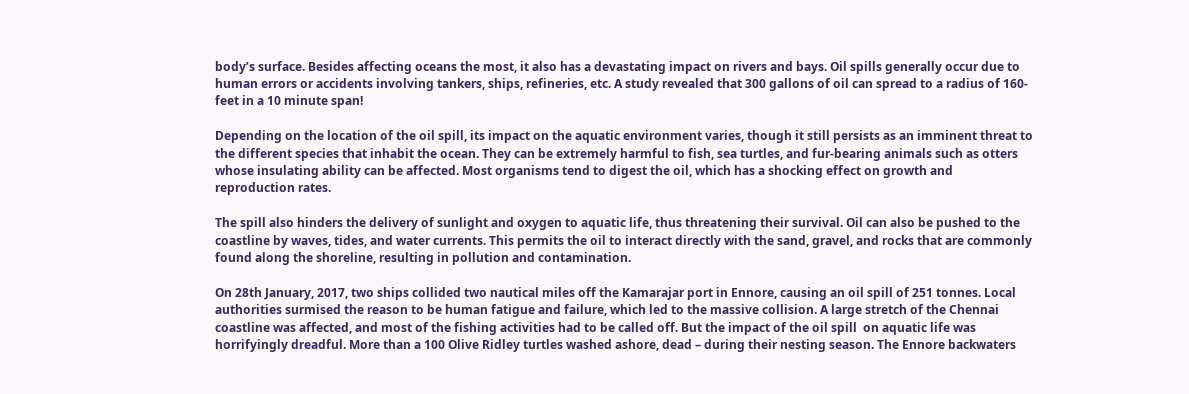body’s surface. Besides affecting oceans the most, it also has a devastating impact on rivers and bays. Oil spills generally occur due to human errors or accidents involving tankers, ships, refineries, etc. A study revealed that 300 gallons of oil can spread to a radius of 160-feet in a 10 minute span!

Depending on the location of the oil spill, its impact on the aquatic environment varies, though it still persists as an imminent threat to the different species that inhabit the ocean. They can be extremely harmful to fish, sea turtles, and fur-bearing animals such as otters whose insulating ability can be affected. Most organisms tend to digest the oil, which has a shocking effect on growth and reproduction rates.

The spill also hinders the delivery of sunlight and oxygen to aquatic life, thus threatening their survival. Oil can also be pushed to the coastline by waves, tides, and water currents. This permits the oil to interact directly with the sand, gravel, and rocks that are commonly found along the shoreline, resulting in pollution and contamination.

On 28th January, 2017, two ships collided two nautical miles off the Kamarajar port in Ennore, causing an oil spill of 251 tonnes. Local authorities surmised the reason to be human fatigue and failure, which led to the massive collision. A large stretch of the Chennai coastline was affected, and most of the fishing activities had to be called off. But the impact of the oil spill  on aquatic life was horrifyingly dreadful. More than a 100 Olive Ridley turtles washed ashore, dead – during their nesting season. The Ennore backwaters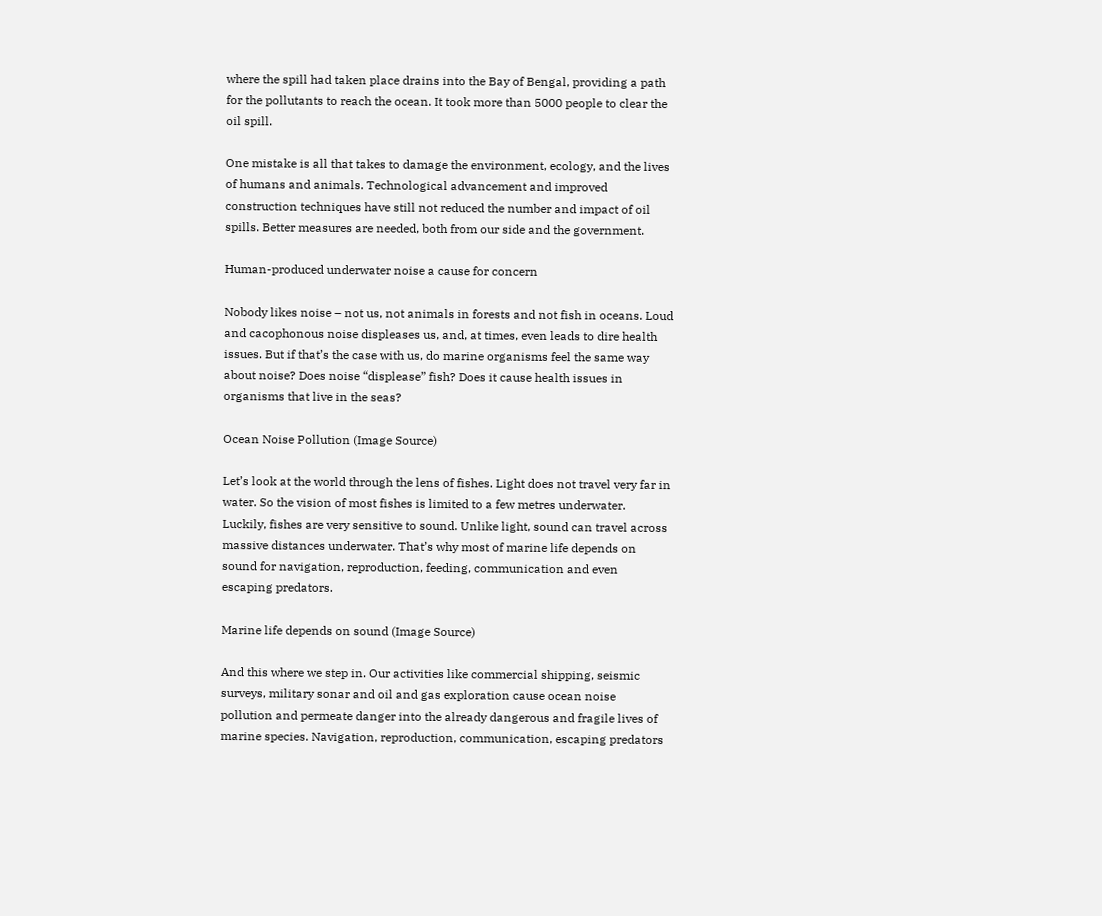where the spill had taken place drains into the Bay of Bengal, providing a path for the pollutants to reach the ocean. It took more than 5000 people to clear the oil spill.

One mistake is all that takes to damage the environment, ecology, and the lives of humans and animals. Technological advancement and improved construction techniques have still not reduced the number and impact of oil spills. Better measures are needed, both from our side and the government.

Human-produced underwater noise a cause for concern

Nobody likes noise – not us, not animals in forests and not fish in oceans. Loud and cacophonous noise displeases us, and, at times, even leads to dire health issues. But if that’s the case with us, do marine organisms feel the same way about noise? Does noise “displease” fish? Does it cause health issues in organisms that live in the seas?

Ocean Noise Pollution (Image Source)

Let’s look at the world through the lens of fishes. Light does not travel very far in water. So the vision of most fishes is limited to a few metres underwater. Luckily, fishes are very sensitive to sound. Unlike light, sound can travel across massive distances underwater. That’s why most of marine life depends on sound for navigation, reproduction, feeding, communication and even escaping predators.

Marine life depends on sound (Image Source)

And this where we step in. Our activities like commercial shipping, seismic surveys, military sonar and oil and gas exploration cause ocean noise pollution and permeate danger into the already dangerous and fragile lives of marine species. Navigation, reproduction, communication, escaping predators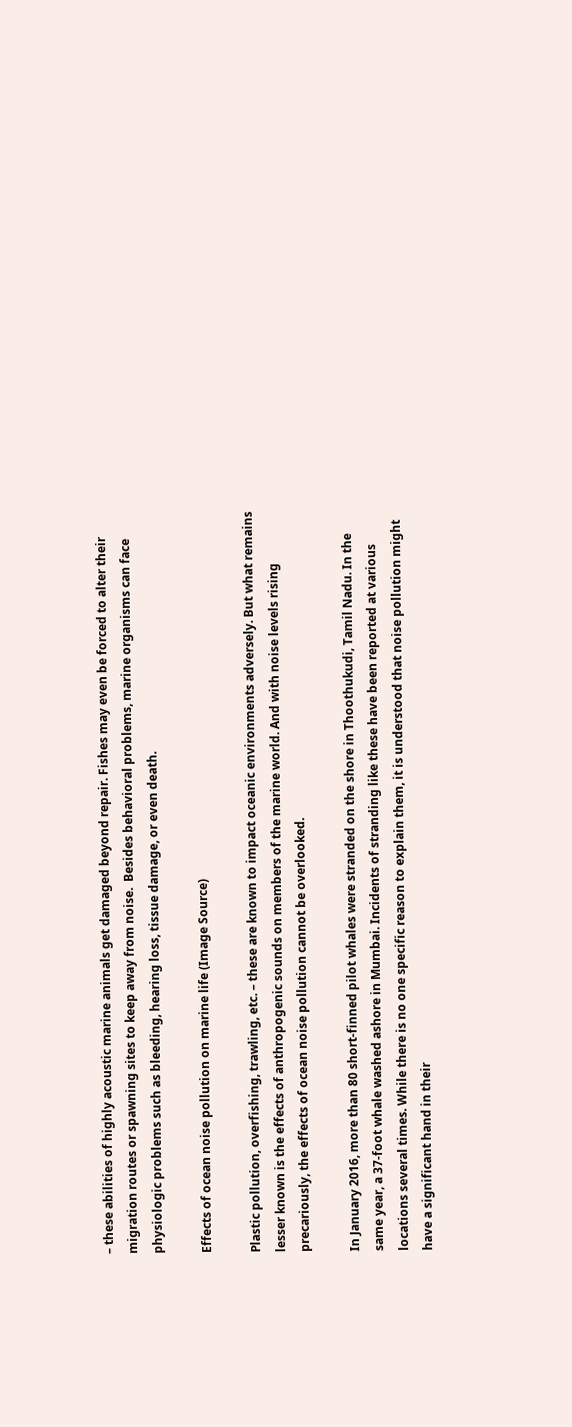– these abilities of highly acoustic marine animals get damaged beyond repair. Fishes may even be forced to alter their migration routes or spawning sites to keep away from noise.  Besides behavioral problems, marine organisms can face physiologic problems such as bleeding, hearing loss, tissue damage, or even death.

Effects of ocean noise pollution on marine life (Image Source)

Plastic pollution, overfishing, trawling, etc. – these are known to impact oceanic environments adversely. But what remains lesser known is the effects of anthropogenic sounds on members of the marine world. And with noise levels rising precariously, the effects of ocean noise pollution cannot be overlooked.

In January 2016, more than 80 short-finned pilot whales were stranded on the shore in Thoothukudi, Tamil Nadu. In the same year, a 37-foot whale washed ashore in Mumbai. Incidents of stranding like these have been reported at various locations several times. While there is no one specific reason to explain them, it is understood that noise pollution might have a significant hand in their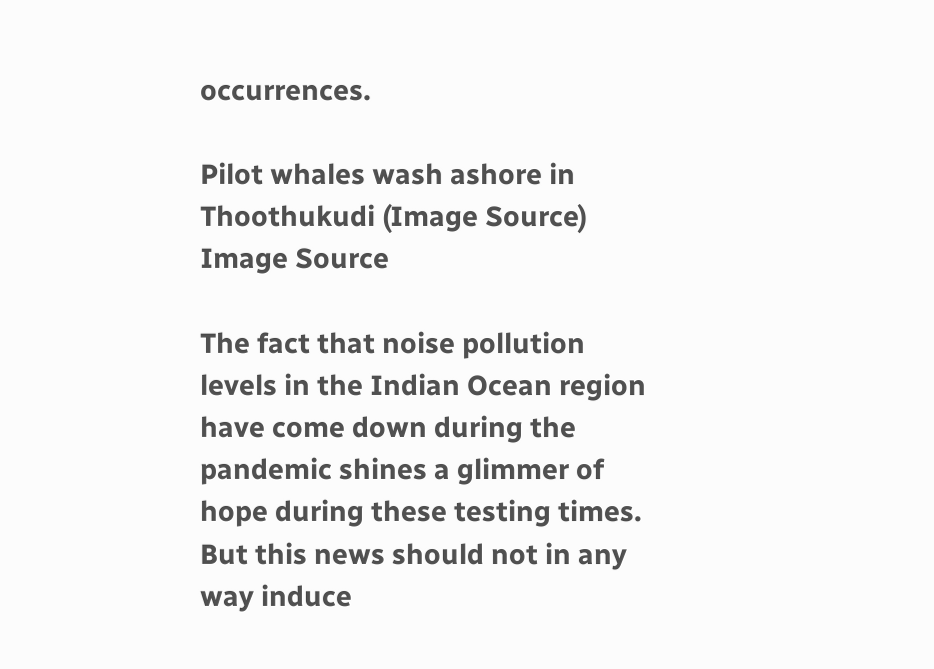occurrences.

Pilot whales wash ashore in Thoothukudi (Image Source)
Image Source

The fact that noise pollution levels in the Indian Ocean region have come down during the pandemic shines a glimmer of hope during these testing times. But this news should not in any way induce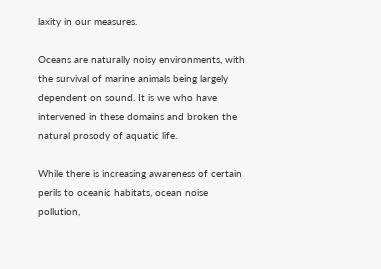laxity in our measures.

Oceans are naturally noisy environments, with the survival of marine animals being largely dependent on sound. It is we who have intervened in these domains and broken the natural prosody of aquatic life.

While there is increasing awareness of certain perils to oceanic habitats, ocean noise pollution,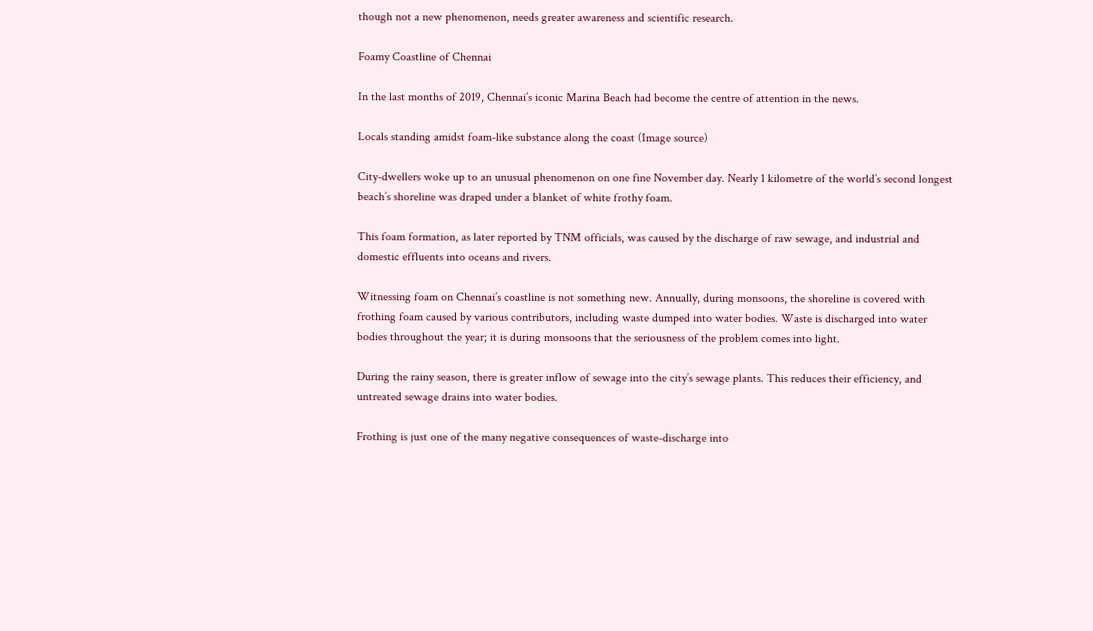though not a new phenomenon, needs greater awareness and scientific research.

Foamy Coastline of Chennai

In the last months of 2019, Chennai’s iconic Marina Beach had become the centre of attention in the news.

Locals standing amidst foam-like substance along the coast (Image source)

City-dwellers woke up to an unusual phenomenon on one fine November day. Nearly 1 kilometre of the world’s second longest beach’s shoreline was draped under a blanket of white frothy foam.

This foam formation, as later reported by TNM officials, was caused by the discharge of raw sewage, and industrial and domestic effluents into oceans and rivers.

Witnessing foam on Chennai’s coastline is not something new. Annually, during monsoons, the shoreline is covered with frothing foam caused by various contributors, including waste dumped into water bodies. Waste is discharged into water bodies throughout the year; it is during monsoons that the seriousness of the problem comes into light.

During the rainy season, there is greater inflow of sewage into the city’s sewage plants. This reduces their efficiency, and untreated sewage drains into water bodies.

Frothing is just one of the many negative consequences of waste-discharge into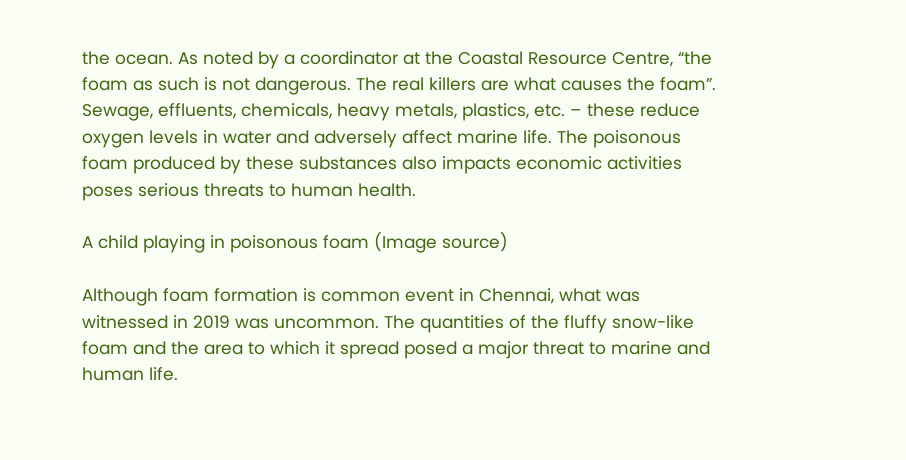the ocean. As noted by a coordinator at the Coastal Resource Centre, “the foam as such is not dangerous. The real killers are what causes the foam”. Sewage, effluents, chemicals, heavy metals, plastics, etc. – these reduce oxygen levels in water and adversely affect marine life. The poisonous foam produced by these substances also impacts economic activities poses serious threats to human health.

A child playing in poisonous foam (Image source)

Although foam formation is common event in Chennai, what was witnessed in 2019 was uncommon. The quantities of the fluffy snow-like foam and the area to which it spread posed a major threat to marine and human life.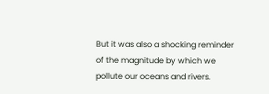But it was also a shocking reminder of the magnitude by which we pollute our oceans and rivers.